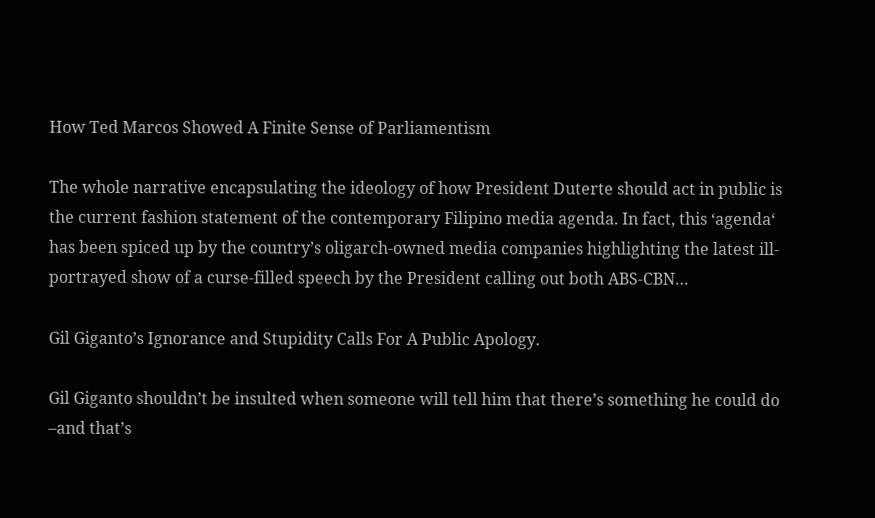How Ted Marcos Showed A Finite Sense of Parliamentism

The whole narrative encapsulating the ideology of how President Duterte should act in public is the current fashion statement of the contemporary Filipino media agenda. In fact, this ‘agenda‘ has been spiced up by the country’s oligarch-owned media companies highlighting the latest ill-portrayed show of a curse-filled speech by the President calling out both ABS-CBN…

Gil Giganto’s Ignorance and Stupidity Calls For A Public Apology.

Gil Giganto shouldn’t be insulted when someone will tell him that there’s something he could do –and that’s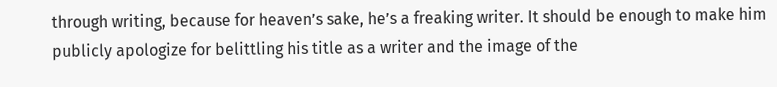through writing, because for heaven’s sake, he’s a freaking writer. It should be enough to make him publicly apologize for belittling his title as a writer and the image of the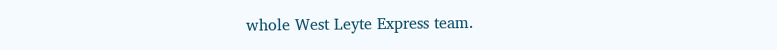whole West Leyte Express team.